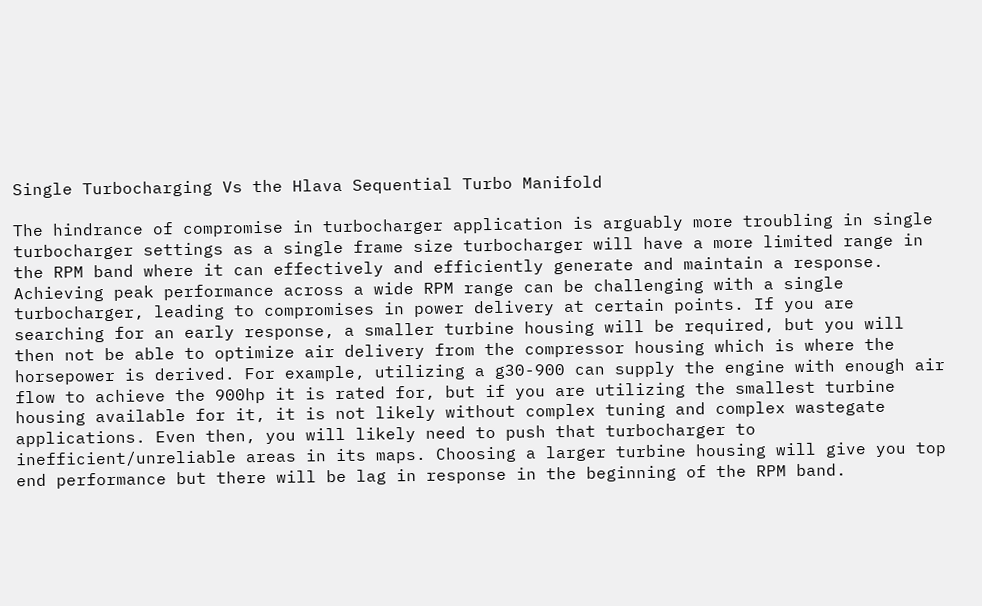Single Turbocharging Vs the Hlava Sequential Turbo Manifold

The hindrance of compromise in turbocharger application is arguably more troubling in single turbocharger settings as a single frame size turbocharger will have a more limited range in the RPM band where it can effectively and efficiently generate and maintain a response. Achieving peak performance across a wide RPM range can be challenging with a single turbocharger, leading to compromises in power delivery at certain points. If you are searching for an early response, a smaller turbine housing will be required, but you will then not be able to optimize air delivery from the compressor housing which is where the horsepower is derived. For example, utilizing a g30-900 can supply the engine with enough air flow to achieve the 900hp it is rated for, but if you are utilizing the smallest turbine housing available for it, it is not likely without complex tuning and complex wastegate applications. Even then, you will likely need to push that turbocharger to inefficient/unreliable areas in its maps. Choosing a larger turbine housing will give you top end performance but there will be lag in response in the beginning of the RPM band.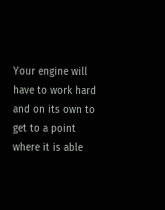Your engine will have to work hard and on its own to get to a point where it is able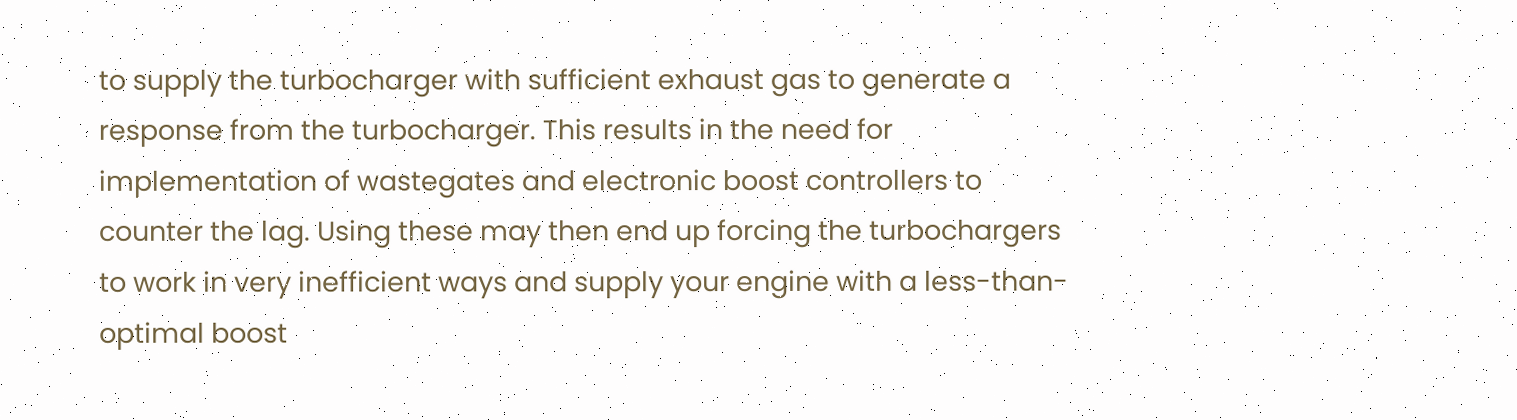to supply the turbocharger with sufficient exhaust gas to generate a response from the turbocharger. This results in the need for implementation of wastegates and electronic boost controllers to counter the lag. Using these may then end up forcing the turbochargers to work in very inefficient ways and supply your engine with a less-than-optimal boost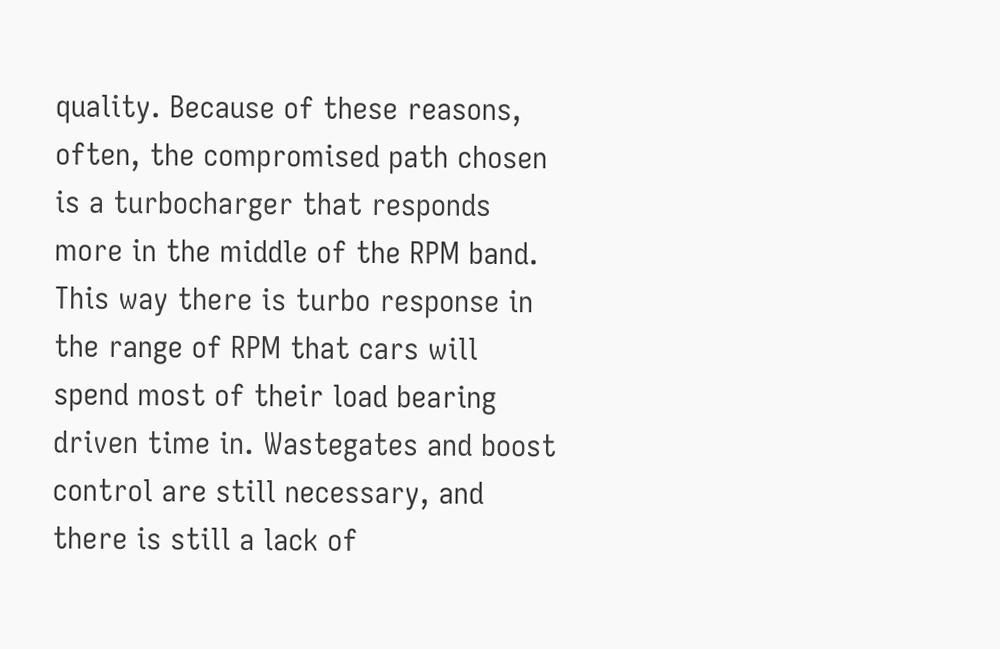quality. Because of these reasons, often, the compromised path chosen is a turbocharger that responds more in the middle of the RPM band. This way there is turbo response in the range of RPM that cars will spend most of their load bearing driven time in. Wastegates and boost control are still necessary, and there is still a lack of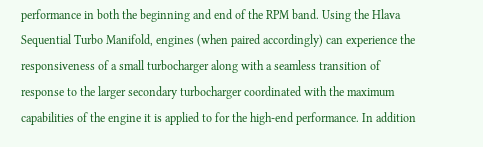performance in both the beginning and end of the RPM band. Using the Hlava Sequential Turbo Manifold, engines (when paired accordingly) can experience the responsiveness of a small turbocharger along with a seamless transition of response to the larger secondary turbocharger coordinated with the maximum capabilities of the engine it is applied to for the high-end performance. In addition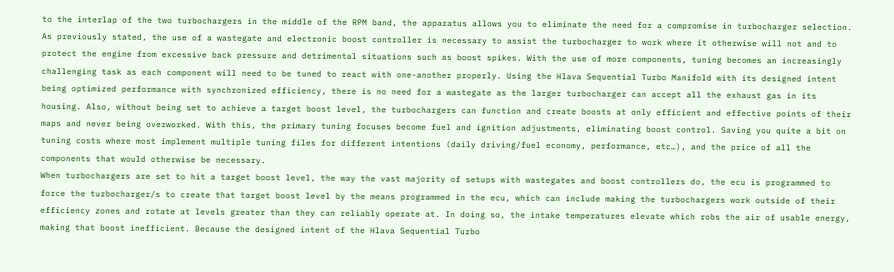to the interlap of the two turbochargers in the middle of the RPM band, the apparatus allows you to eliminate the need for a compromise in turbocharger selection.
As previously stated, the use of a wastegate and electronic boost controller is necessary to assist the turbocharger to work where it otherwise will not and to protect the engine from excessive back pressure and detrimental situations such as boost spikes. With the use of more components, tuning becomes an increasingly challenging task as each component will need to be tuned to react with one-another properly. Using the Hlava Sequential Turbo Manifold with its designed intent being optimized performance with synchronized efficiency, there is no need for a wastegate as the larger turbocharger can accept all the exhaust gas in its housing. Also, without being set to achieve a target boost level, the turbochargers can function and create boosts at only efficient and effective points of their maps and never being overworked. With this, the primary tuning focuses become fuel and ignition adjustments, eliminating boost control. Saving you quite a bit on tuning costs where most implement multiple tuning files for different intentions (daily driving/fuel economy, performance, etc…), and the price of all the components that would otherwise be necessary.
When turbochargers are set to hit a target boost level, the way the vast majority of setups with wastegates and boost controllers do, the ecu is programmed to force the turbocharger/s to create that target boost level by the means programmed in the ecu, which can include making the turbochargers work outside of their efficiency zones and rotate at levels greater than they can reliably operate at. In doing so, the intake temperatures elevate which robs the air of usable energy, making that boost inefficient. Because the designed intent of the Hlava Sequential Turbo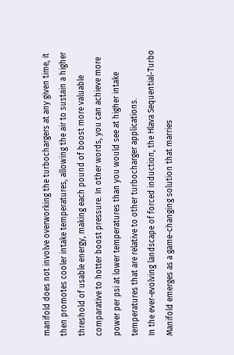manifold does not involve overworking the turbochargers at any given time, it then promotes cooler intake temperatures, allowing the air to sustain a higher threshold of usable energy, making each pound of boost more valuable comparative to hotter boost pressure. In other words, you can achieve more power per psi at lower temperatures than you would see at higher intake temperatures that are relative to other turbocharger applications.
In the ever-evolving landscape of forced induction, the Hlava Sequential-Turbo Manifold emerges as a game-changing solution that marries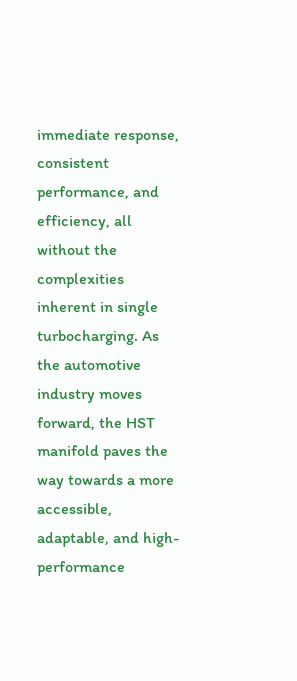immediate response, consistent performance, and efficiency, all without the complexities inherent in single turbocharging. As the automotive industry moves forward, the HST manifold paves the way towards a more accessible, adaptable, and high-performance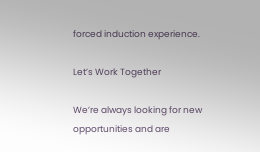forced induction experience.

Let’s Work Together

We’re always looking for new opportunities and are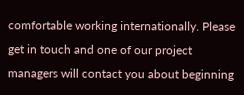comfortable working internationally. Please get in touch and one of our project managers will contact you about beginning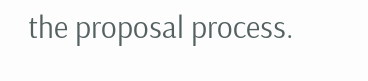the proposal process.